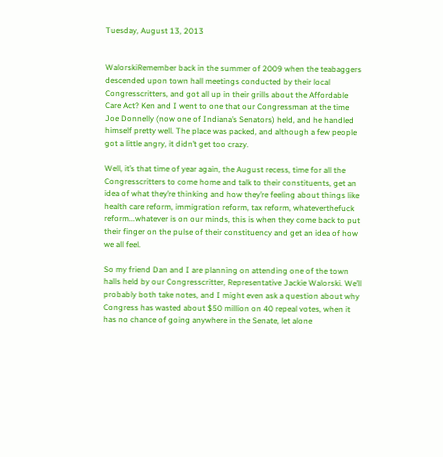Tuesday, August 13, 2013


WalorskiRemember back in the summer of 2009 when the teabaggers descended upon town hall meetings conducted by their local Congresscritters, and got all up in their grills about the Affordable Care Act? Ken and I went to one that our Congressman at the time Joe Donnelly (now one of Indiana’s Senators) held, and he handled himself pretty well. The place was packed, and although a few people got a little angry, it didn’t get too crazy.

Well, it’s that time of year again, the August recess, time for all the Congresscritters to come home and talk to their constituents, get an idea of what they’re thinking and how they’re feeling about things like health care reform, immigration reform, tax reform, whateverthefuck reform...whatever is on our minds, this is when they come back to put their finger on the pulse of their constituency and get an idea of how we all feel.

So my friend Dan and I are planning on attending one of the town halls held by our Congresscritter, Representative Jackie Walorski. We’ll probably both take notes, and I might even ask a question about why Congress has wasted about $50 million on 40 repeal votes, when it has no chance of going anywhere in the Senate, let alone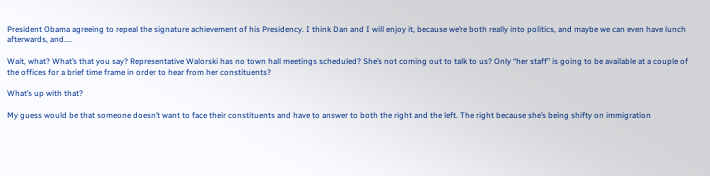President Obama agreeing to repeal the signature achievement of his Presidency. I think Dan and I will enjoy it, because we’re both really into politics, and maybe we can even have lunch afterwards, and....

Wait, what? What’s that you say? Representative Walorski has no town hall meetings scheduled? She’s not coming out to talk to us? Only “her staff” is going to be available at a couple of the offices for a brief time frame in order to hear from her constituents?

What’s up with that?

My guess would be that someone doesn’t want to face their constituents and have to answer to both the right and the left. The right because she’s being shifty on immigration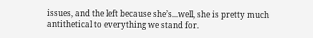issues, and the left because she’s...well, she is pretty much antithetical to everything we stand for.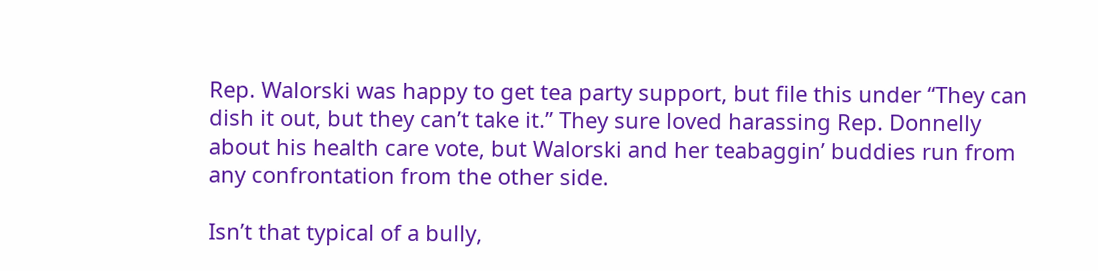Rep. Walorski was happy to get tea party support, but file this under “They can dish it out, but they can’t take it.” They sure loved harassing Rep. Donnelly about his health care vote, but Walorski and her teabaggin’ buddies run from any confrontation from the other side.

Isn’t that typical of a bully,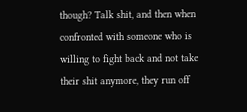though? Talk shit, and then when confronted with someone who is willing to fight back and not take their shit anymore, they run off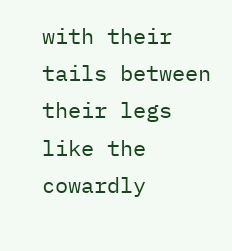with their tails between their legs like the cowardly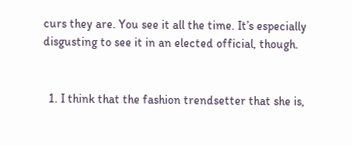curs they are. You see it all the time. It’s especially disgusting to see it in an elected official, though.


  1. I think that the fashion trendsetter that she is,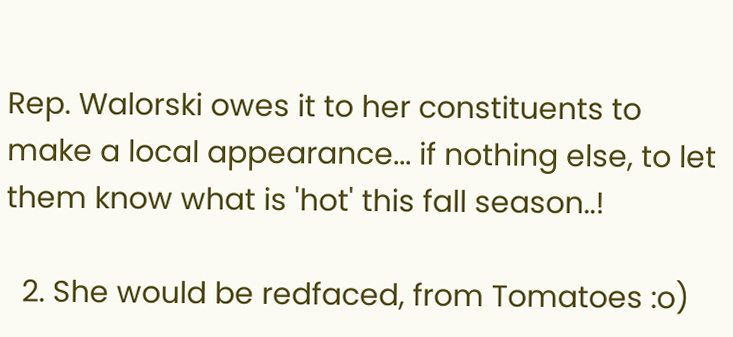Rep. Walorski owes it to her constituents to make a local appearance... if nothing else, to let them know what is 'hot' this fall season..!

  2. She would be redfaced, from Tomatoes :o)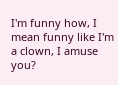I'm funny how, I mean funny like I'm a clown, I amuse you?